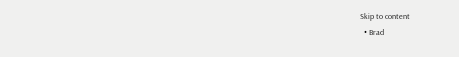Skip to content
  • Brad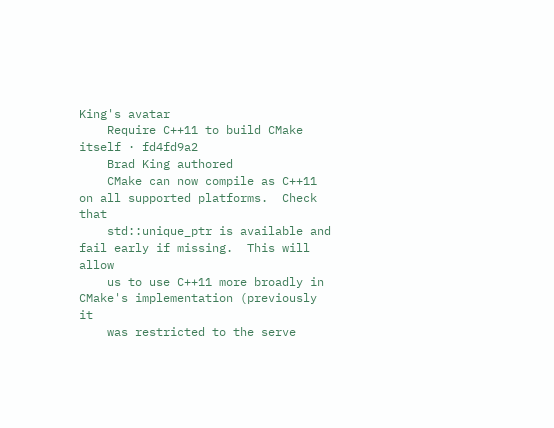King's avatar
    Require C++11 to build CMake itself · fd4fd9a2
    Brad King authored
    CMake can now compile as C++11 on all supported platforms.  Check that
    std::unique_ptr is available and fail early if missing.  This will allow
    us to use C++11 more broadly in CMake's implementation (previously it
    was restricted to the serve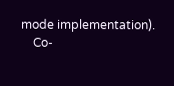mode implementation).
    Co-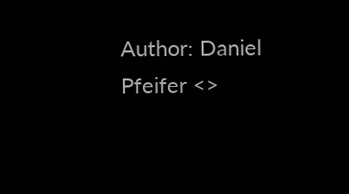Author: Daniel Pfeifer <>